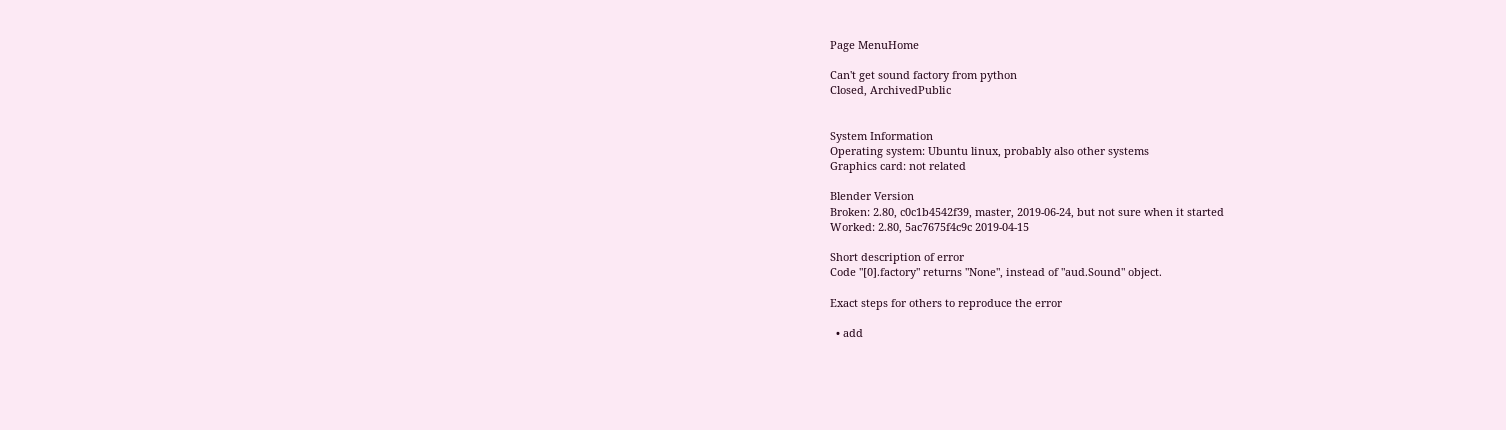Page MenuHome

Can't get sound factory from python
Closed, ArchivedPublic


System Information
Operating system: Ubuntu linux, probably also other systems
Graphics card: not related

Blender Version
Broken: 2.80, c0c1b4542f39, master, 2019-06-24, but not sure when it started
Worked: 2.80, 5ac7675f4c9c 2019-04-15

Short description of error
Code "[0].factory" returns "None", instead of "aud.Sound" object.

Exact steps for others to reproduce the error

  • add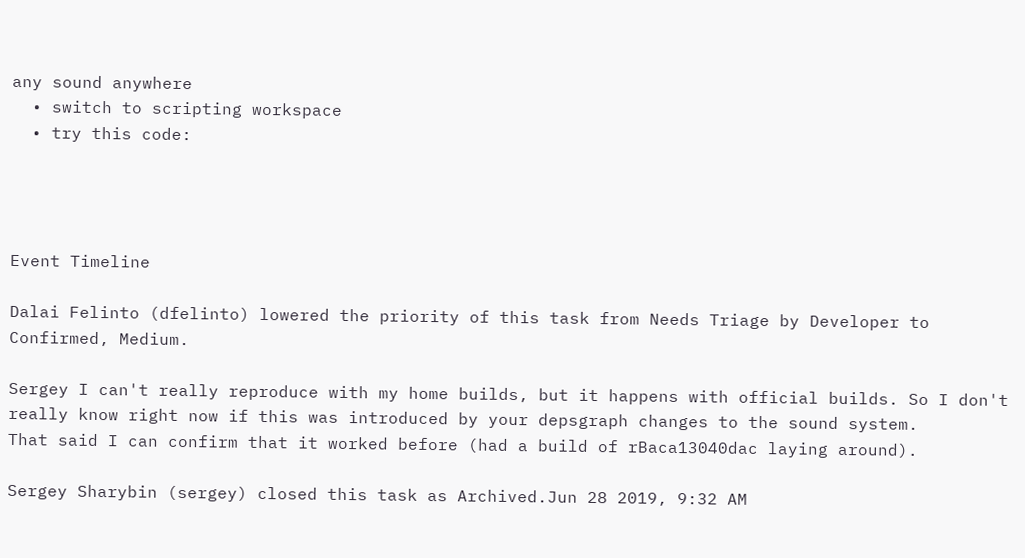any sound anywhere
  • switch to scripting workspace
  • try this code:




Event Timeline

Dalai Felinto (dfelinto) lowered the priority of this task from Needs Triage by Developer to Confirmed, Medium.

Sergey I can't really reproduce with my home builds, but it happens with official builds. So I don't really know right now if this was introduced by your depsgraph changes to the sound system.
That said I can confirm that it worked before (had a build of rBaca13040dac laying around).

Sergey Sharybin (sergey) closed this task as Archived.Jun 28 2019, 9:32 AM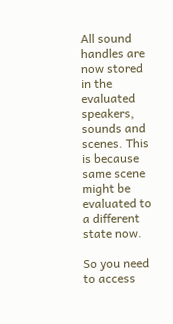All sound handles are now stored in the evaluated speakers, sounds and scenes. This is because same scene might be evaluated to a different state now.

So you need to access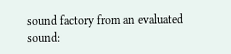sound factory from an evaluated sound: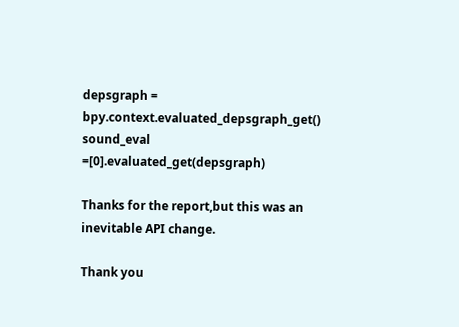depsgraph = bpy.context.evaluated_depsgraph_get()
sound_eval =[0].evaluated_get(depsgraph)

Thanks for the report,but this was an inevitable API change.

Thank you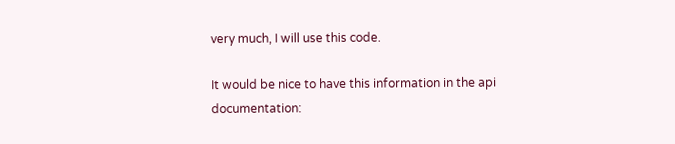very much, I will use this code.

It would be nice to have this information in the api documentation: